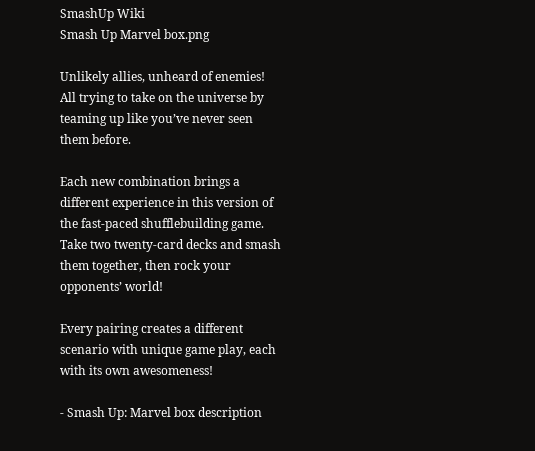SmashUp Wiki
Smash Up Marvel box.png

Unlikely allies, unheard of enemies! All trying to take on the universe by teaming up like you’ve never seen them before.

Each new combination brings a different experience in this version of the fast-paced shufflebuilding game. Take two twenty-card decks and smash them together, then rock your opponents’ world!

Every pairing creates a different scenario with unique game play, each with its own awesomeness!

- Smash Up: Marvel box description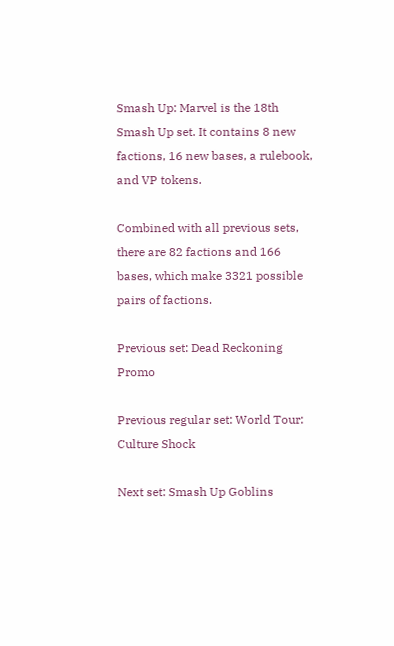Smash Up: Marvel is the 18th Smash Up set. It contains 8 new factions, 16 new bases, a rulebook, and VP tokens.

Combined with all previous sets, there are 82 factions and 166 bases, which make 3321 possible pairs of factions.

Previous set: Dead Reckoning Promo

Previous regular set: World Tour: Culture Shock

Next set: Smash Up Goblins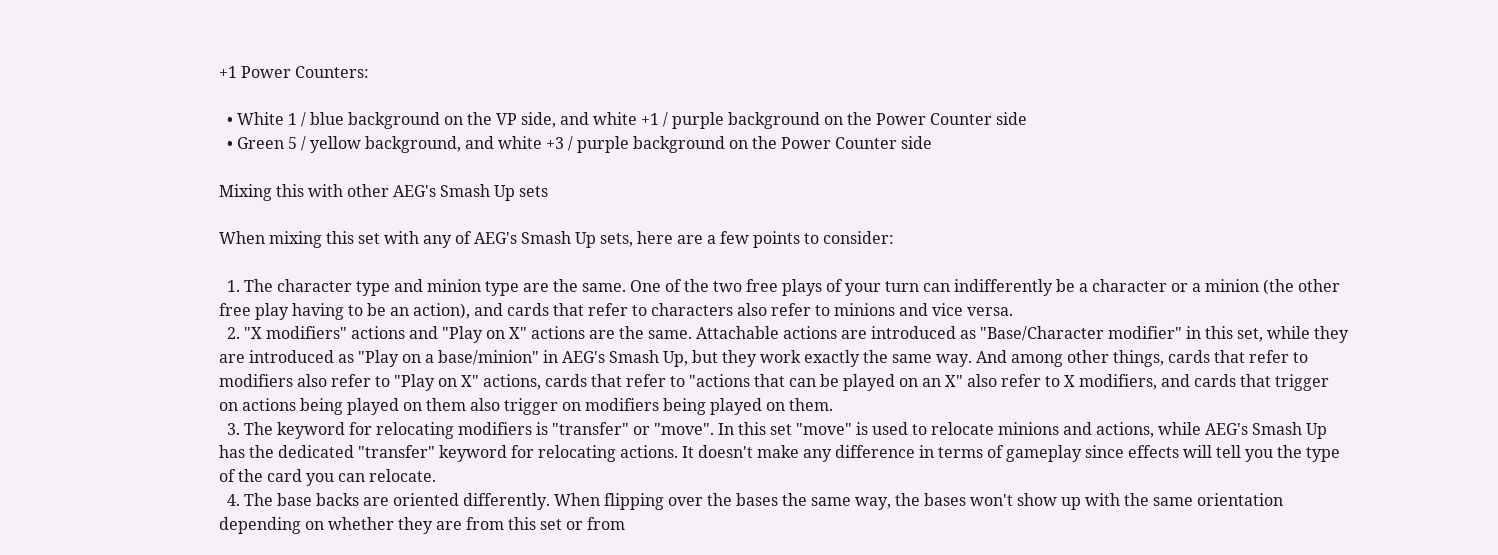+1 Power Counters:

  • White 1 / blue background on the VP side, and white +1 / purple background on the Power Counter side
  • Green 5 / yellow background, and white +3 / purple background on the Power Counter side

Mixing this with other AEG's Smash Up sets

When mixing this set with any of AEG's Smash Up sets, here are a few points to consider:

  1. The character type and minion type are the same. One of the two free plays of your turn can indifferently be a character or a minion (the other free play having to be an action), and cards that refer to characters also refer to minions and vice versa.
  2. "X modifiers" actions and "Play on X" actions are the same. Attachable actions are introduced as "Base/Character modifier" in this set, while they are introduced as "Play on a base/minion" in AEG's Smash Up, but they work exactly the same way. And among other things, cards that refer to modifiers also refer to "Play on X" actions, cards that refer to "actions that can be played on an X" also refer to X modifiers, and cards that trigger on actions being played on them also trigger on modifiers being played on them.
  3. The keyword for relocating modifiers is "transfer" or "move". In this set "move" is used to relocate minions and actions, while AEG's Smash Up has the dedicated "transfer" keyword for relocating actions. It doesn't make any difference in terms of gameplay since effects will tell you the type of the card you can relocate.
  4. The base backs are oriented differently. When flipping over the bases the same way, the bases won't show up with the same orientation depending on whether they are from this set or from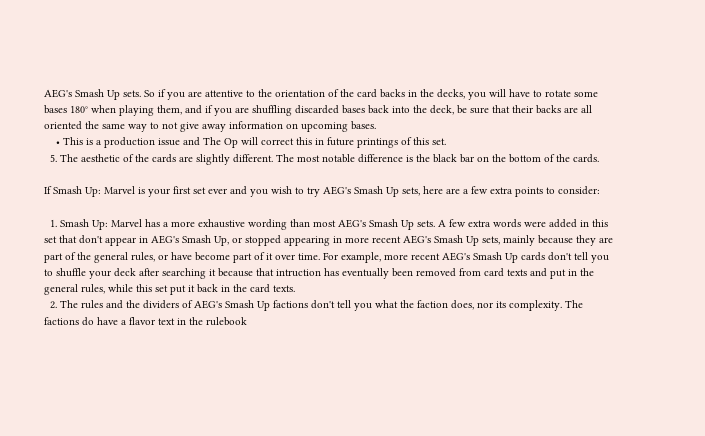AEG's Smash Up sets. So if you are attentive to the orientation of the card backs in the decks, you will have to rotate some bases 180° when playing them, and if you are shuffling discarded bases back into the deck, be sure that their backs are all oriented the same way to not give away information on upcoming bases.
    • This is a production issue and The Op will correct this in future printings of this set.
  5. The aesthetic of the cards are slightly different. The most notable difference is the black bar on the bottom of the cards.

If Smash Up: Marvel is your first set ever and you wish to try AEG's Smash Up sets, here are a few extra points to consider:

  1. Smash Up: Marvel has a more exhaustive wording than most AEG's Smash Up sets. A few extra words were added in this set that don't appear in AEG's Smash Up, or stopped appearing in more recent AEG's Smash Up sets, mainly because they are part of the general rules, or have become part of it over time. For example, more recent AEG's Smash Up cards don't tell you to shuffle your deck after searching it because that intruction has eventually been removed from card texts and put in the general rules, while this set put it back in the card texts.
  2. The rules and the dividers of AEG's Smash Up factions don't tell you what the faction does, nor its complexity. The factions do have a flavor text in the rulebook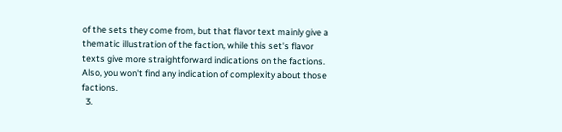of the sets they come from, but that flavor text mainly give a thematic illustration of the faction, while this set's flavor texts give more straightforward indications on the factions. Also, you won't find any indication of complexity about those factions.
  3.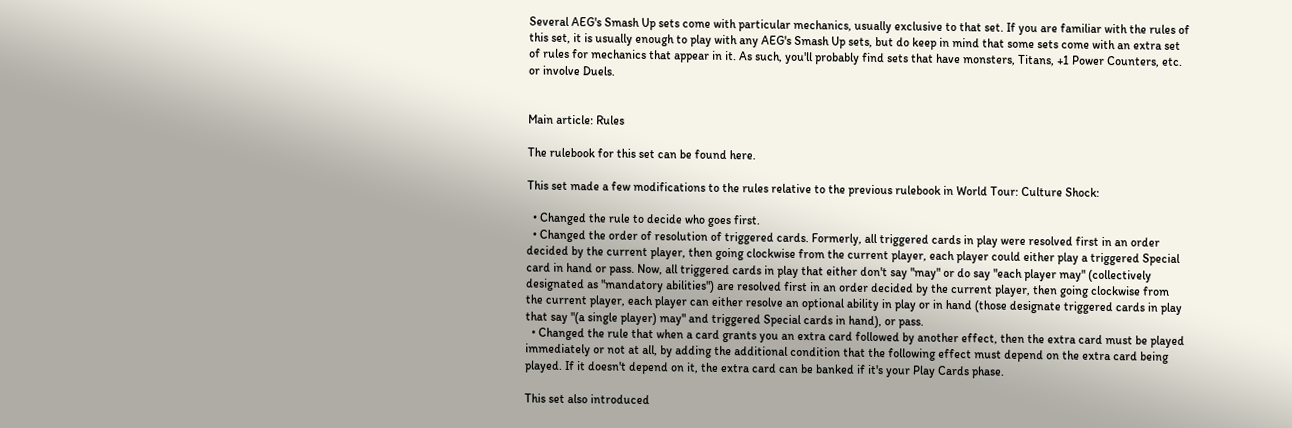Several AEG's Smash Up sets come with particular mechanics, usually exclusive to that set. If you are familiar with the rules of this set, it is usually enough to play with any AEG's Smash Up sets, but do keep in mind that some sets come with an extra set of rules for mechanics that appear in it. As such, you'll probably find sets that have monsters, Titans, +1 Power Counters, etc. or involve Duels.


Main article: Rules

The rulebook for this set can be found here.

This set made a few modifications to the rules relative to the previous rulebook in World Tour: Culture Shock:

  • Changed the rule to decide who goes first.
  • Changed the order of resolution of triggered cards. Formerly, all triggered cards in play were resolved first in an order decided by the current player, then going clockwise from the current player, each player could either play a triggered Special card in hand or pass. Now, all triggered cards in play that either don't say "may" or do say "each player may" (collectively designated as "mandatory abilities") are resolved first in an order decided by the current player, then going clockwise from the current player, each player can either resolve an optional ability in play or in hand (those designate triggered cards in play that say "(a single player) may" and triggered Special cards in hand), or pass.
  • Changed the rule that when a card grants you an extra card followed by another effect, then the extra card must be played immediately or not at all, by adding the additional condition that the following effect must depend on the extra card being played. If it doesn't depend on it, the extra card can be banked if it's your Play Cards phase.

This set also introduced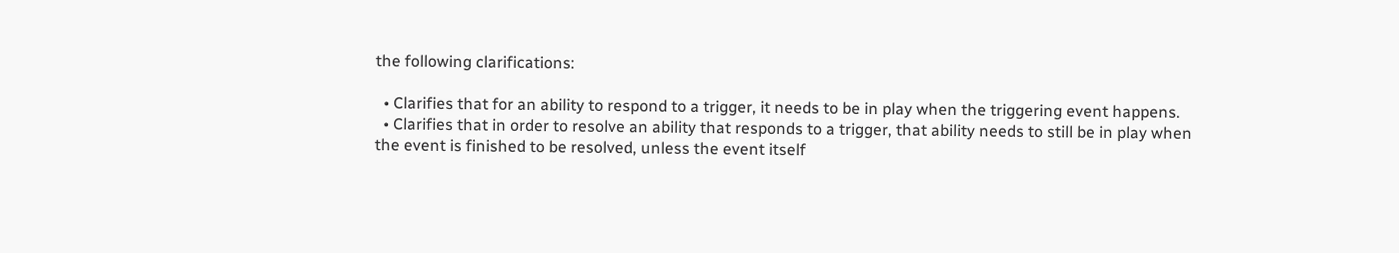the following clarifications:

  • Clarifies that for an ability to respond to a trigger, it needs to be in play when the triggering event happens.
  • Clarifies that in order to resolve an ability that responds to a trigger, that ability needs to still be in play when the event is finished to be resolved, unless the event itself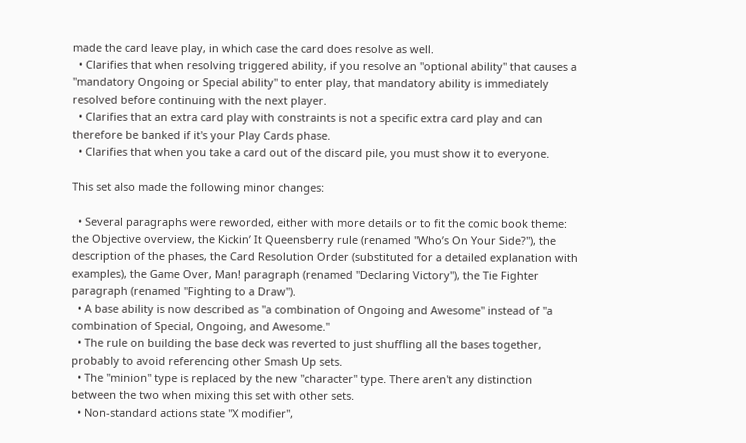made the card leave play, in which case the card does resolve as well.
  • Clarifies that when resolving triggered ability, if you resolve an "optional ability" that causes a "mandatory Ongoing or Special ability" to enter play, that mandatory ability is immediately resolved before continuing with the next player.
  • Clarifies that an extra card play with constraints is not a specific extra card play and can therefore be banked if it's your Play Cards phase.
  • Clarifies that when you take a card out of the discard pile, you must show it to everyone.

This set also made the following minor changes:

  • Several paragraphs were reworded, either with more details or to fit the comic book theme: the Objective overview, the Kickin’ It Queensberry rule (renamed "Who’s On Your Side?"), the description of the phases, the Card Resolution Order (substituted for a detailed explanation with examples), the Game Over, Man! paragraph (renamed "Declaring Victory"), the Tie Fighter paragraph (renamed "Fighting to a Draw").
  • A base ability is now described as "a combination of Ongoing and Awesome" instead of "a combination of Special, Ongoing, and Awesome."
  • The rule on building the base deck was reverted to just shuffling all the bases together, probably to avoid referencing other Smash Up sets.
  • The "minion" type is replaced by the new "character" type. There aren't any distinction between the two when mixing this set with other sets.
  • Non-standard actions state "X modifier",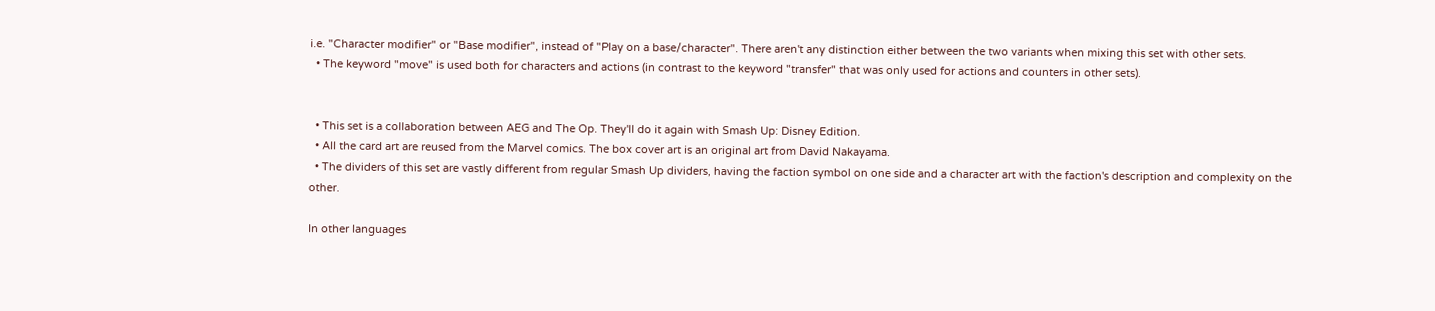i.e. "Character modifier" or "Base modifier", instead of "Play on a base/character". There aren't any distinction either between the two variants when mixing this set with other sets.
  • The keyword "move" is used both for characters and actions (in contrast to the keyword "transfer" that was only used for actions and counters in other sets).


  • This set is a collaboration between AEG and The Op. They'll do it again with Smash Up: Disney Edition.
  • All the card art are reused from the Marvel comics. The box cover art is an original art from David Nakayama.
  • The dividers of this set are vastly different from regular Smash Up dividers, having the faction symbol on one side and a character art with the faction's description and complexity on the other.

In other languages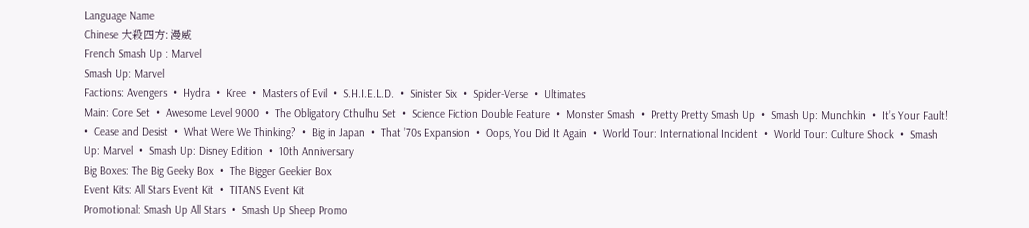Language Name
Chinese 大殺四方: 漫威
French Smash Up : Marvel
Smash Up: Marvel
Factions: Avengers  •  Hydra  •  Kree  •  Masters of Evil  •  S.H.I.E.L.D.  •  Sinister Six  •  Spider-Verse  •  Ultimates
Main: Core Set  •  Awesome Level 9000  •  The Obligatory Cthulhu Set  •  Science Fiction Double Feature  •  Monster Smash  •  Pretty Pretty Smash Up  •  Smash Up: Munchkin  •  It’s Your Fault!  •  Cease and Desist  •  What Were We Thinking?  •  Big in Japan  •  That ’70s Expansion  •  Oops, You Did It Again  •  World Tour: International Incident  •  World Tour: Culture Shock  •  Smash Up: Marvel  •  Smash Up: Disney Edition  •  10th Anniversary
Big Boxes: The Big Geeky Box  •  The Bigger Geekier Box
Event Kits: All Stars Event Kit  •  TITANS Event Kit
Promotional: Smash Up All Stars  •  Smash Up Sheep Promo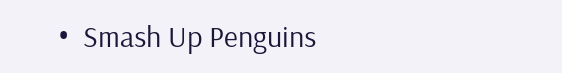•  Smash Up Penguins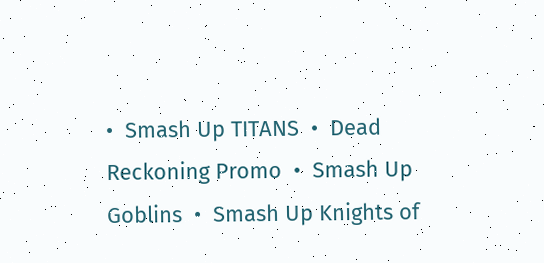•  Smash Up TITANS  •  Dead Reckoning Promo  •  Smash Up Goblins  •  Smash Up Knights of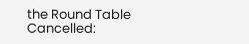the Round Table
Cancelled: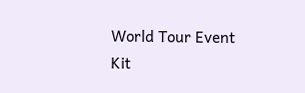World Tour Event Kit